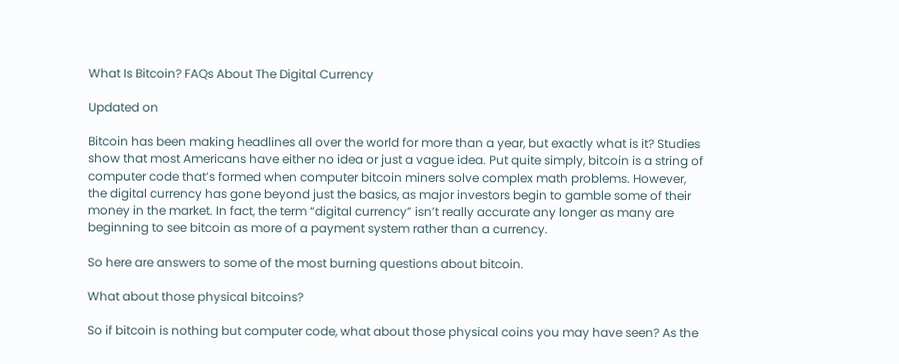What Is Bitcoin? FAQs About The Digital Currency

Updated on

Bitcoin has been making headlines all over the world for more than a year, but exactly what is it? Studies show that most Americans have either no idea or just a vague idea. Put quite simply, bitcoin is a string of computer code that’s formed when computer bitcoin miners solve complex math problems. However, the digital currency has gone beyond just the basics, as major investors begin to gamble some of their money in the market. In fact, the term “digital currency” isn’t really accurate any longer as many are beginning to see bitcoin as more of a payment system rather than a currency.

So here are answers to some of the most burning questions about bitcoin.

What about those physical bitcoins?

So if bitcoin is nothing but computer code, what about those physical coins you may have seen? As the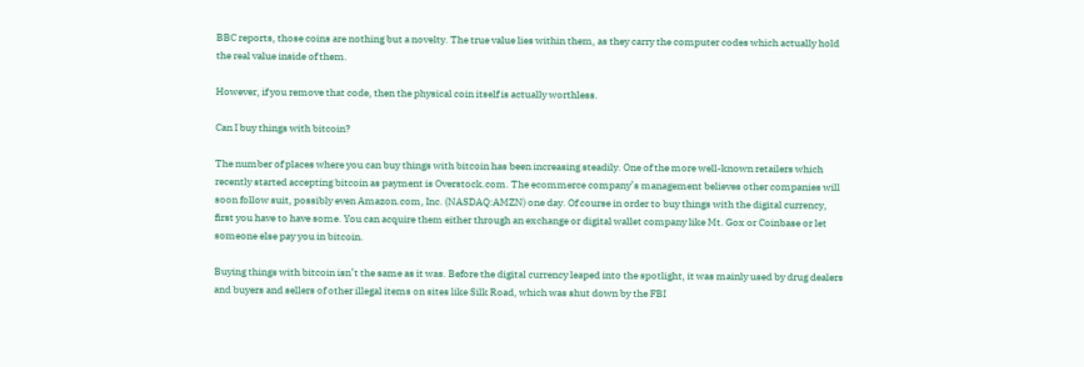BBC reports, those coins are nothing but a novelty. The true value lies within them, as they carry the computer codes which actually hold the real value inside of them.

However, if you remove that code, then the physical coin itself is actually worthless.

Can I buy things with bitcoin?

The number of places where you can buy things with bitcoin has been increasing steadily. One of the more well-known retailers which recently started accepting bitcoin as payment is Overstock.com. The ecommerce company’s management believes other companies will soon follow suit, possibly even Amazon.com, Inc. (NASDAQ:AMZN) one day. Of course in order to buy things with the digital currency, first you have to have some. You can acquire them either through an exchange or digital wallet company like Mt. Gox or Coinbase or let someone else pay you in bitcoin.

Buying things with bitcoin isn’t the same as it was. Before the digital currency leaped into the spotlight, it was mainly used by drug dealers and buyers and sellers of other illegal items on sites like Silk Road, which was shut down by the FBI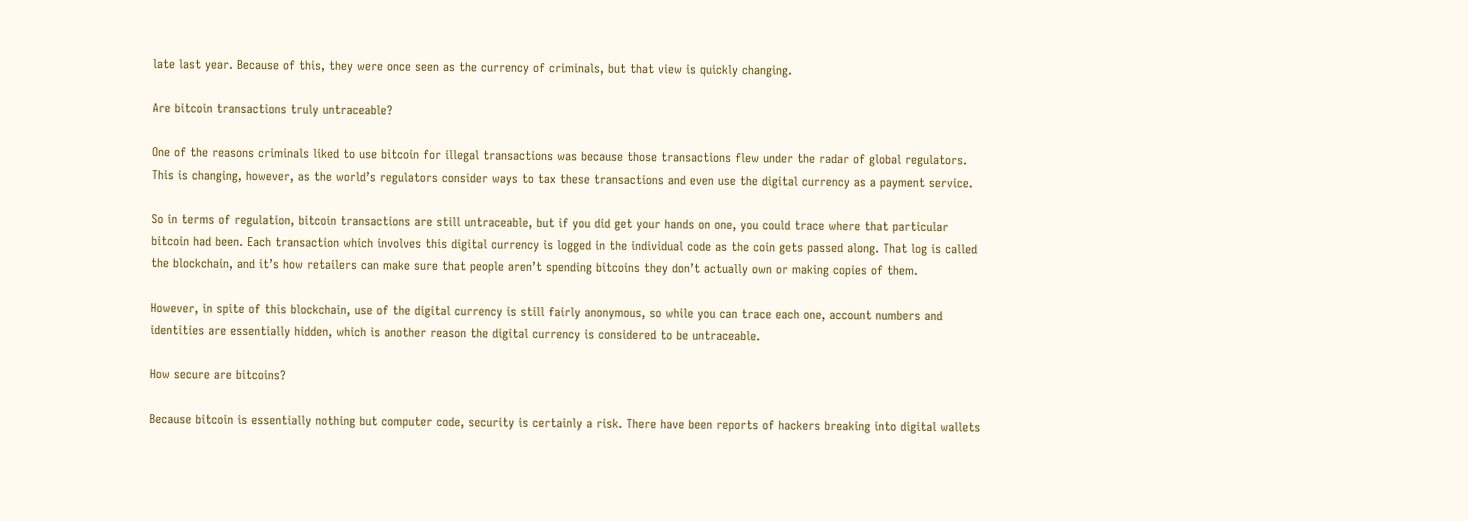late last year. Because of this, they were once seen as the currency of criminals, but that view is quickly changing.

Are bitcoin transactions truly untraceable?

One of the reasons criminals liked to use bitcoin for illegal transactions was because those transactions flew under the radar of global regulators. This is changing, however, as the world’s regulators consider ways to tax these transactions and even use the digital currency as a payment service.

So in terms of regulation, bitcoin transactions are still untraceable, but if you did get your hands on one, you could trace where that particular bitcoin had been. Each transaction which involves this digital currency is logged in the individual code as the coin gets passed along. That log is called the blockchain, and it’s how retailers can make sure that people aren’t spending bitcoins they don’t actually own or making copies of them.

However, in spite of this blockchain, use of the digital currency is still fairly anonymous, so while you can trace each one, account numbers and identities are essentially hidden, which is another reason the digital currency is considered to be untraceable.

How secure are bitcoins?

Because bitcoin is essentially nothing but computer code, security is certainly a risk. There have been reports of hackers breaking into digital wallets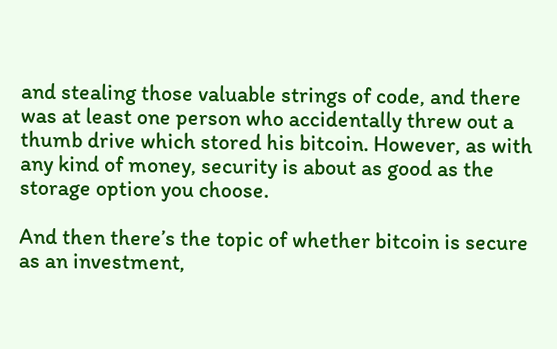and stealing those valuable strings of code, and there was at least one person who accidentally threw out a thumb drive which stored his bitcoin. However, as with any kind of money, security is about as good as the storage option you choose.

And then there’s the topic of whether bitcoin is secure as an investment,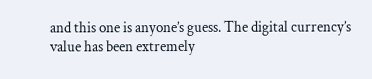and this one is anyone’s guess. The digital currency’s value has been extremely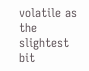volatile as the slightest bit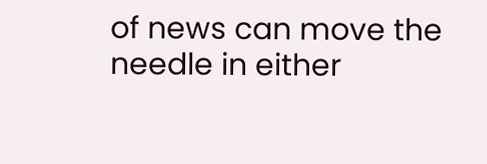of news can move the needle in either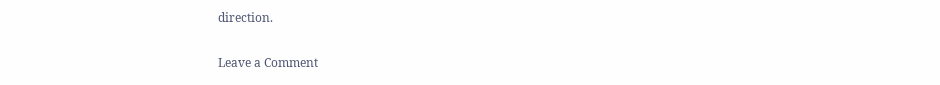direction.

Leave a Comment